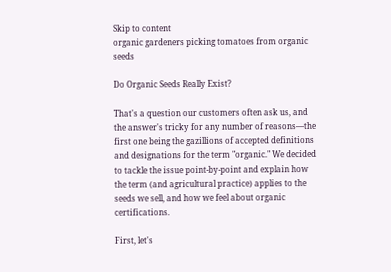Skip to content
organic gardeners picking tomatoes from organic seeds

Do Organic Seeds Really Exist?

That's a question our customers often ask us, and the answer's tricky for any number of reasons—the first one being the gazillions of accepted definitions and designations for the term "organic." We decided to tackle the issue point-by-point and explain how the term (and agricultural practice) applies to the seeds we sell, and how we feel about organic certifications.

First, let's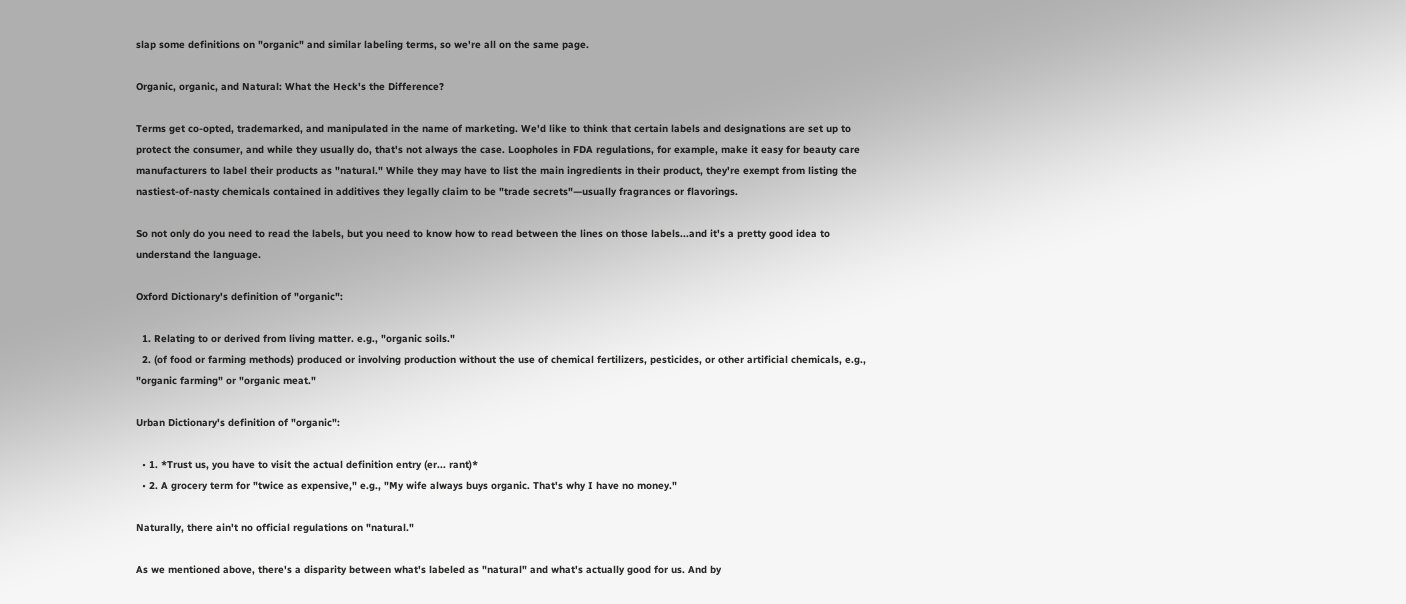slap some definitions on "organic" and similar labeling terms, so we're all on the same page.

Organic, organic, and Natural: What the Heck's the Difference?

Terms get co-opted, trademarked, and manipulated in the name of marketing. We'd like to think that certain labels and designations are set up to protect the consumer, and while they usually do, that's not always the case. Loopholes in FDA regulations, for example, make it easy for beauty care manufacturers to label their products as "natural." While they may have to list the main ingredients in their product, they're exempt from listing the nastiest-of-nasty chemicals contained in additives they legally claim to be "trade secrets"—usually fragrances or flavorings.

So not only do you need to read the labels, but you need to know how to read between the lines on those labels...and it's a pretty good idea to understand the language.

Oxford Dictionary's definition of "organic":

  1. Relating to or derived from living matter. e.g., "organic soils."
  2. (of food or farming methods) produced or involving production without the use of chemical fertilizers, pesticides, or other artificial chemicals, e.g., "organic farming" or "organic meat."

Urban Dictionary's definition of "organic":

  • 1. *Trust us, you have to visit the actual definition entry (er... rant)*
  • 2. A grocery term for "twice as expensive," e.g., "My wife always buys organic. That's why I have no money."

Naturally, there ain't no official regulations on "natural."

As we mentioned above, there's a disparity between what's labeled as "natural" and what's actually good for us. And by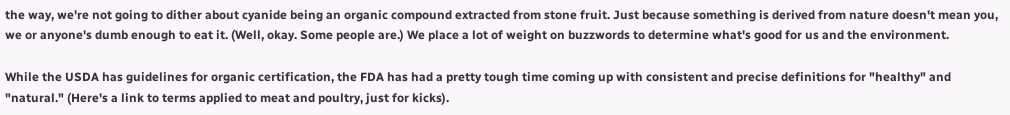the way, we're not going to dither about cyanide being an organic compound extracted from stone fruit. Just because something is derived from nature doesn't mean you, we or anyone's dumb enough to eat it. (Well, okay. Some people are.) We place a lot of weight on buzzwords to determine what's good for us and the environment.

While the USDA has guidelines for organic certification, the FDA has had a pretty tough time coming up with consistent and precise definitions for "healthy" and "natural." (Here's a link to terms applied to meat and poultry, just for kicks).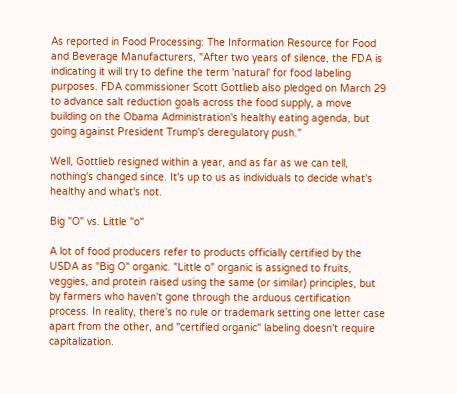As reported in Food Processing: The Information Resource for Food and Beverage Manufacturers, "After two years of silence, the FDA is indicating it will try to define the term 'natural' for food labeling purposes. FDA commissioner Scott Gottlieb also pledged on March 29 to advance salt reduction goals across the food supply, a move building on the Obama Administration's healthy eating agenda, but going against President Trump's deregulatory push."

Well, Gottlieb resigned within a year, and as far as we can tell, nothing's changed since. It's up to us as individuals to decide what's healthy and what's not.

Big "O" vs. Little "o"

A lot of food producers refer to products officially certified by the USDA as "Big O" organic. "Little o" organic is assigned to fruits, veggies, and protein raised using the same (or similar) principles, but by farmers who haven't gone through the arduous certification process. In reality, there's no rule or trademark setting one letter case apart from the other, and "certified organic" labeling doesn't require capitalization.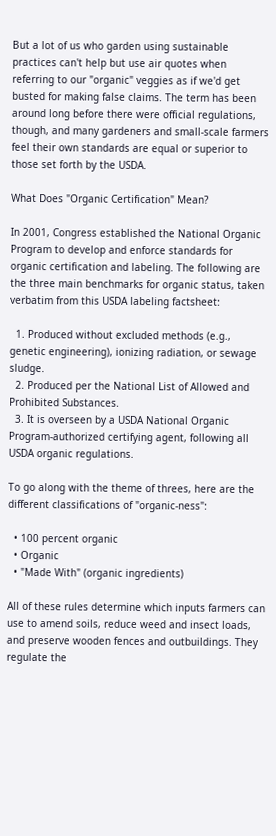But a lot of us who garden using sustainable practices can't help but use air quotes when referring to our "organic" veggies as if we'd get busted for making false claims. The term has been around long before there were official regulations, though, and many gardeners and small-scale farmers feel their own standards are equal or superior to those set forth by the USDA.

What Does "Organic Certification" Mean?

In 2001, Congress established the National Organic Program to develop and enforce standards for organic certification and labeling. The following are the three main benchmarks for organic status, taken verbatim from this USDA labeling factsheet:

  1. Produced without excluded methods (e.g., genetic engineering), ionizing radiation, or sewage sludge.
  2. Produced per the National List of Allowed and Prohibited Substances.
  3. It is overseen by a USDA National Organic Program-authorized certifying agent, following all USDA organic regulations.

To go along with the theme of threes, here are the different classifications of "organic-ness":

  • 100 percent organic
  • Organic
  • "Made With" (organic ingredients)

All of these rules determine which inputs farmers can use to amend soils, reduce weed and insect loads, and preserve wooden fences and outbuildings. They regulate the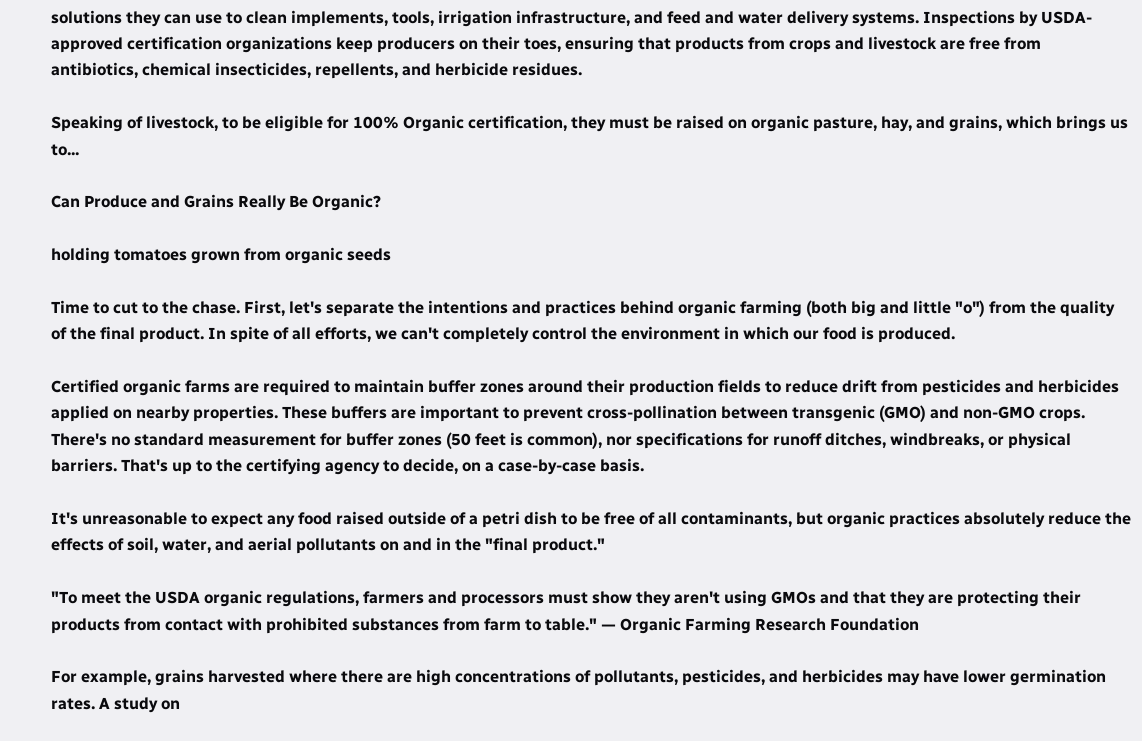solutions they can use to clean implements, tools, irrigation infrastructure, and feed and water delivery systems. Inspections by USDA-approved certification organizations keep producers on their toes, ensuring that products from crops and livestock are free from antibiotics, chemical insecticides, repellents, and herbicide residues.

Speaking of livestock, to be eligible for 100% Organic certification, they must be raised on organic pasture, hay, and grains, which brings us to...

Can Produce and Grains Really Be Organic?

holding tomatoes grown from organic seeds

Time to cut to the chase. First, let's separate the intentions and practices behind organic farming (both big and little "o") from the quality of the final product. In spite of all efforts, we can't completely control the environment in which our food is produced.

Certified organic farms are required to maintain buffer zones around their production fields to reduce drift from pesticides and herbicides applied on nearby properties. These buffers are important to prevent cross-pollination between transgenic (GMO) and non-GMO crops. There's no standard measurement for buffer zones (50 feet is common), nor specifications for runoff ditches, windbreaks, or physical barriers. That's up to the certifying agency to decide, on a case-by-case basis.

It's unreasonable to expect any food raised outside of a petri dish to be free of all contaminants, but organic practices absolutely reduce the effects of soil, water, and aerial pollutants on and in the "final product."

"To meet the USDA organic regulations, farmers and processors must show they aren't using GMOs and that they are protecting their products from contact with prohibited substances from farm to table." — Organic Farming Research Foundation

For example, grains harvested where there are high concentrations of pollutants, pesticides, and herbicides may have lower germination rates. A study on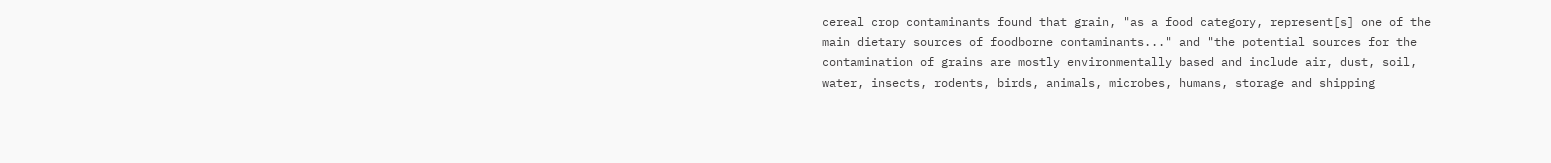cereal crop contaminants found that grain, "as a food category, represent[s] one of the main dietary sources of foodborne contaminants..." and "the potential sources for the contamination of grains are mostly environmentally based and include air, dust, soil, water, insects, rodents, birds, animals, microbes, humans, storage and shipping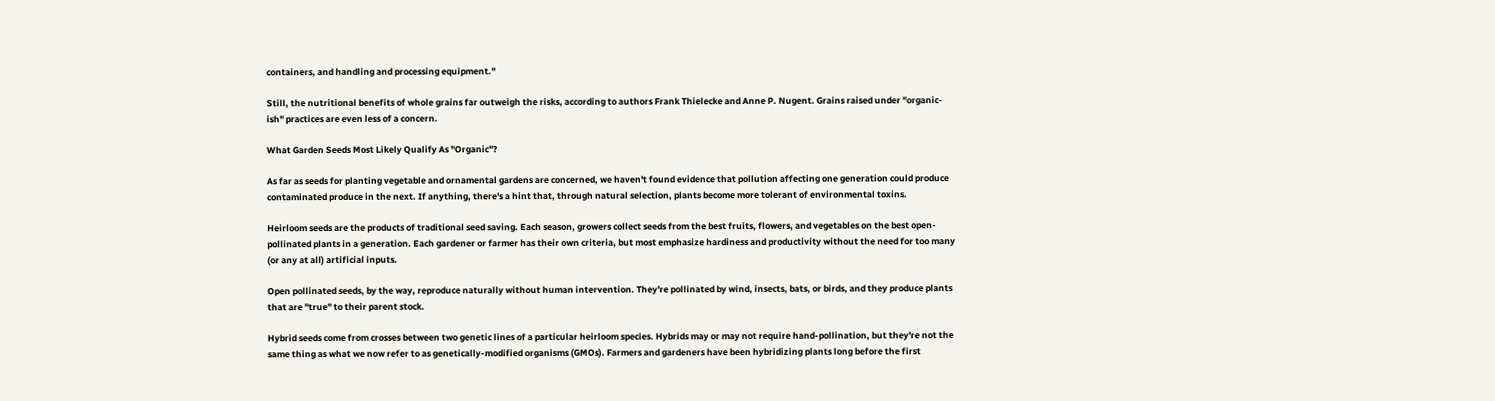containers, and handling and processing equipment."

Still, the nutritional benefits of whole grains far outweigh the risks, according to authors Frank Thielecke and Anne P. Nugent. Grains raised under "organic-ish" practices are even less of a concern.

What Garden Seeds Most Likely Qualify As "Organic"?

As far as seeds for planting vegetable and ornamental gardens are concerned, we haven't found evidence that pollution affecting one generation could produce contaminated produce in the next. If anything, there's a hint that, through natural selection, plants become more tolerant of environmental toxins.

Heirloom seeds are the products of traditional seed saving. Each season, growers collect seeds from the best fruits, flowers, and vegetables on the best open-pollinated plants in a generation. Each gardener or farmer has their own criteria, but most emphasize hardiness and productivity without the need for too many (or any at all) artificial inputs.

Open pollinated seeds, by the way, reproduce naturally without human intervention. They're pollinated by wind, insects, bats, or birds, and they produce plants that are "true" to their parent stock.

Hybrid seeds come from crosses between two genetic lines of a particular heirloom species. Hybrids may or may not require hand-pollination, but they're not the same thing as what we now refer to as genetically-modified organisms (GMOs). Farmers and gardeners have been hybridizing plants long before the first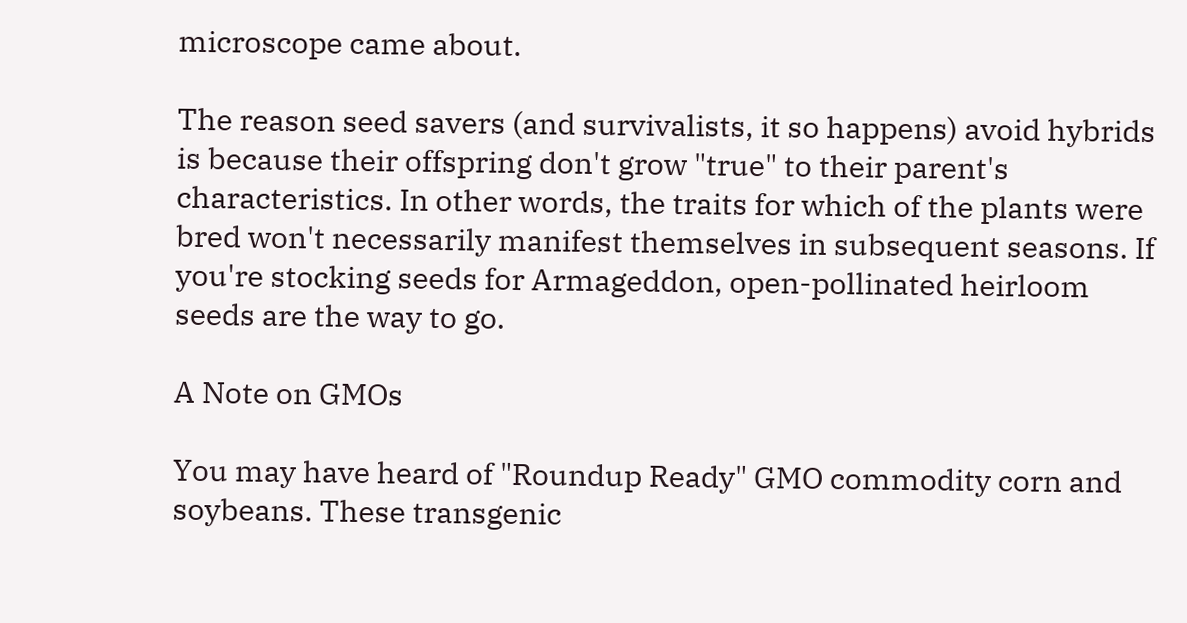microscope came about.

The reason seed savers (and survivalists, it so happens) avoid hybrids is because their offspring don't grow "true" to their parent's characteristics. In other words, the traits for which of the plants were bred won't necessarily manifest themselves in subsequent seasons. If you're stocking seeds for Armageddon, open-pollinated heirloom seeds are the way to go.

A Note on GMOs

You may have heard of "Roundup Ready" GMO commodity corn and soybeans. These transgenic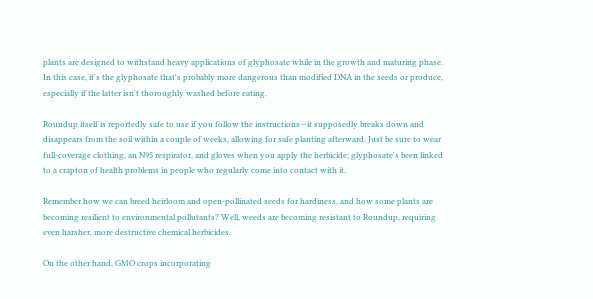plants are designed to withstand heavy applications of glyphosate while in the growth and maturing phase. In this case, it's the glyphosate that's probably more dangerous than modified DNA in the seeds or produce, especially if the latter isn't thoroughly washed before eating.

Roundup itself is reportedly safe to use if you follow the instructions—it supposedly breaks down and disappears from the soil within a couple of weeks, allowing for safe planting afterward. Just be sure to wear full-coverage clothing, an N95 respirator, and gloves when you apply the herbicide; glyphosate's been linked to a crapton of health problems in people who regularly come into contact with it.

Remember how we can breed heirloom and open-pollinated seeds for hardiness, and how some plants are becoming resilient to environmental pollutants? Well, weeds are becoming resistant to Roundup, requiring even harsher, more destructive chemical herbicides.

On the other hand, GMO crops incorporating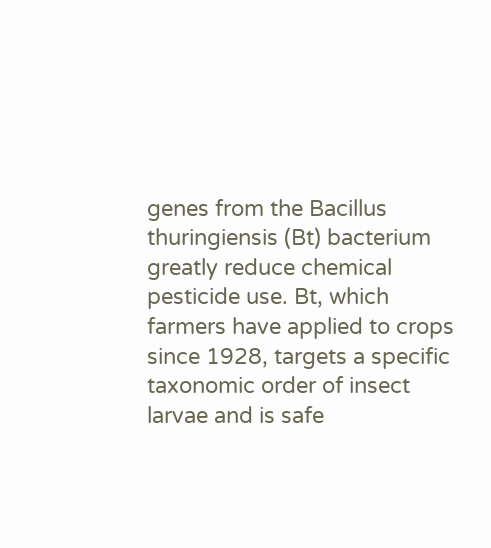genes from the Bacillus thuringiensis (Bt) bacterium greatly reduce chemical pesticide use. Bt, which farmers have applied to crops since 1928, targets a specific taxonomic order of insect larvae and is safe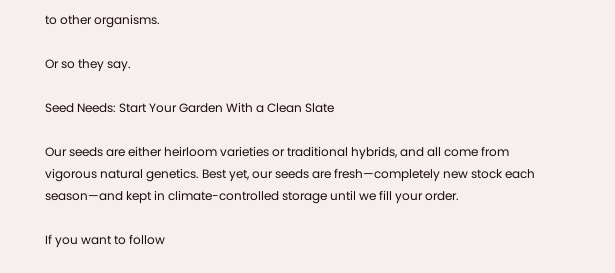to other organisms.

Or so they say.

Seed Needs: Start Your Garden With a Clean Slate

Our seeds are either heirloom varieties or traditional hybrids, and all come from vigorous natural genetics. Best yet, our seeds are fresh—completely new stock each season—and kept in climate-controlled storage until we fill your order.

If you want to follow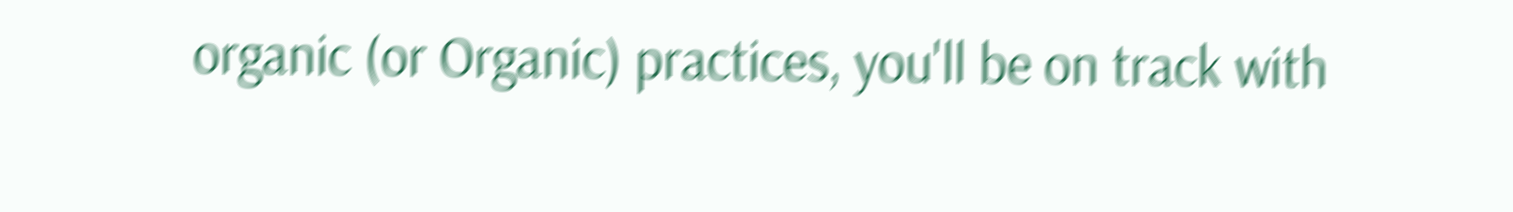organic (or Organic) practices, you'll be on track with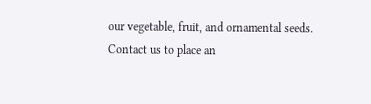our vegetable, fruit, and ornamental seeds. Contact us to place an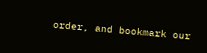order, and bookmark our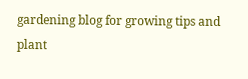gardening blog for growing tips and plant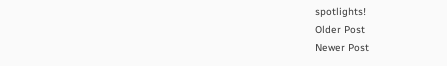spotlights!
Older Post
Newer Post